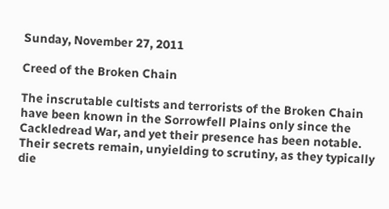Sunday, November 27, 2011

Creed of the Broken Chain

The inscrutable cultists and terrorists of the Broken Chain have been known in the Sorrowfell Plains only since the Cackledread War, and yet their presence has been notable.  Their secrets remain, unyielding to scrutiny, as they typically die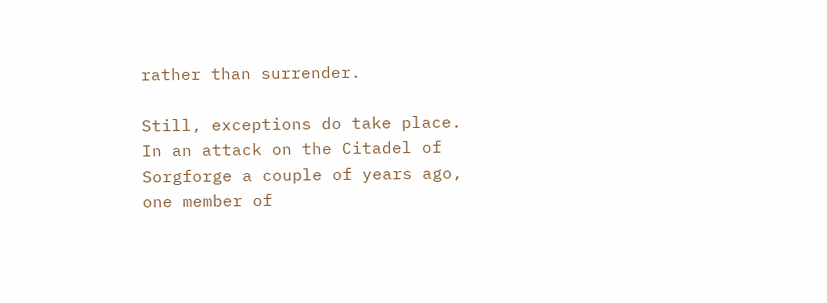rather than surrender.

Still, exceptions do take place.  In an attack on the Citadel of Sorgforge a couple of years ago, one member of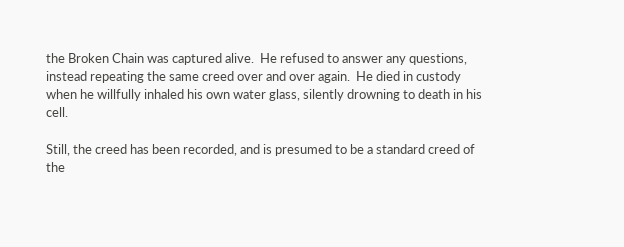the Broken Chain was captured alive.  He refused to answer any questions, instead repeating the same creed over and over again.  He died in custody when he willfully inhaled his own water glass, silently drowning to death in his cell.

Still, the creed has been recorded, and is presumed to be a standard creed of the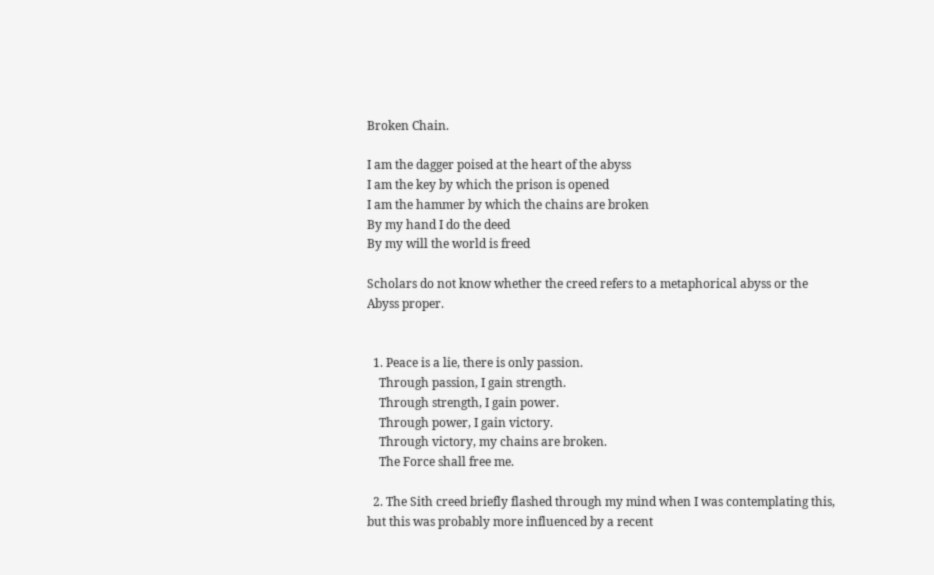Broken Chain.

I am the dagger poised at the heart of the abyss
I am the key by which the prison is opened
I am the hammer by which the chains are broken
By my hand I do the deed
By my will the world is freed

Scholars do not know whether the creed refers to a metaphorical abyss or the Abyss proper.


  1. Peace is a lie, there is only passion.
    Through passion, I gain strength.
    Through strength, I gain power.
    Through power, I gain victory.
    Through victory, my chains are broken.
    The Force shall free me.

  2. The Sith creed briefly flashed through my mind when I was contemplating this, but this was probably more influenced by a recent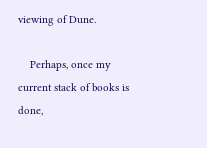viewing of Dune.

    Perhaps, once my current stack of books is done,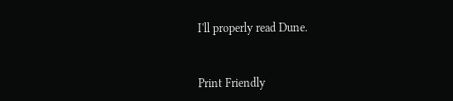I'll properly read Dune.


Print Friendly